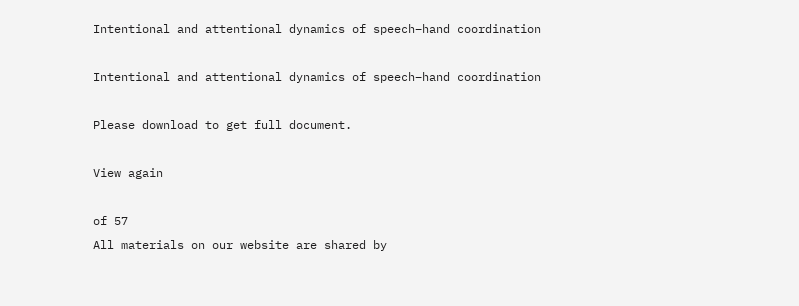Intentional and attentional dynamics of speech–hand coordination

Intentional and attentional dynamics of speech–hand coordination

Please download to get full document.

View again

of 57
All materials on our website are shared by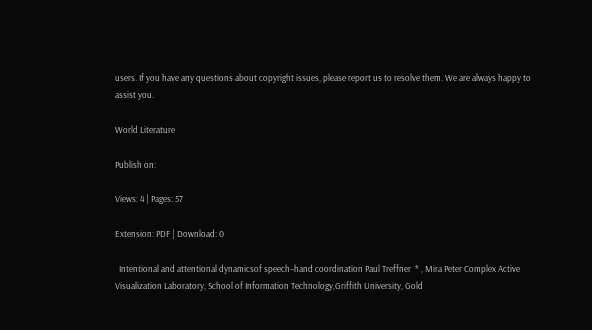users. If you have any questions about copyright issues, please report us to resolve them. We are always happy to assist you.

World Literature

Publish on:

Views: 4 | Pages: 57

Extension: PDF | Download: 0

  Intentional and attentional dynamicsof speech–hand coordination Paul Treffner  * , Mira Peter Complex Active Visualization Laboratory, School of Information Technology,Griffith University, Gold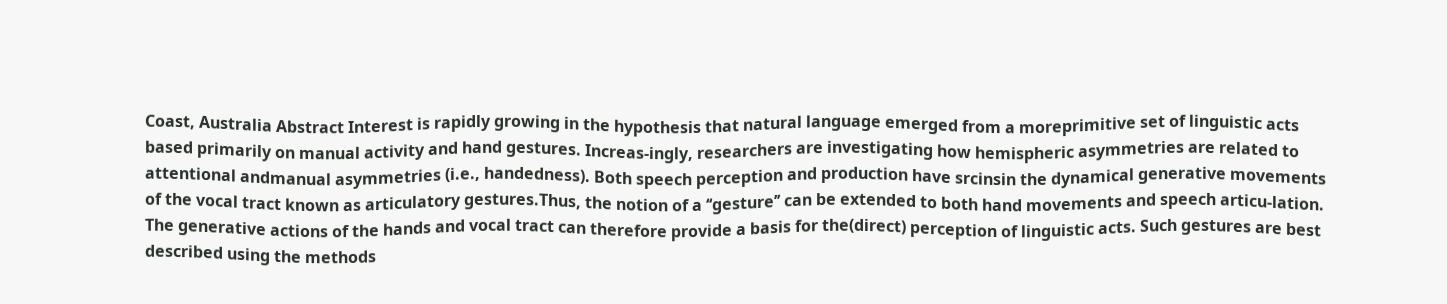Coast, Australia Abstract Interest is rapidly growing in the hypothesis that natural language emerged from a moreprimitive set of linguistic acts based primarily on manual activity and hand gestures. Increas-ingly, researchers are investigating how hemispheric asymmetries are related to attentional andmanual asymmetries (i.e., handedness). Both speech perception and production have srcinsin the dynamical generative movements of the vocal tract known as articulatory gestures.Thus, the notion of a ‘‘gesture’’ can be extended to both hand movements and speech articu-lation. The generative actions of the hands and vocal tract can therefore provide a basis for the(direct) perception of linguistic acts. Such gestures are best described using the methods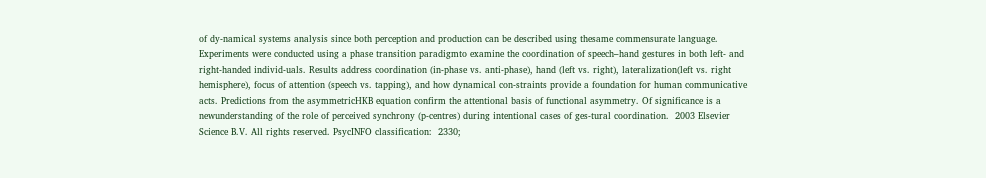of dy-namical systems analysis since both perception and production can be described using thesame commensurate language. Experiments were conducted using a phase transition paradigmto examine the coordination of speech–hand gestures in both left- and right-handed individ-uals. Results address coordination (in-phase vs. anti-phase), hand (left vs. right), lateralization(left vs. right hemisphere), focus of attention (speech vs. tapping), and how dynamical con-straints provide a foundation for human communicative acts. Predictions from the asymmetricHKB equation confirm the attentional basis of functional asymmetry. Of significance is a newunderstanding of the role of perceived synchrony (p-centres) during intentional cases of ges-tural coordination.  2003 Elsevier Science B.V. All rights reserved. PsycINFO classification:  2330;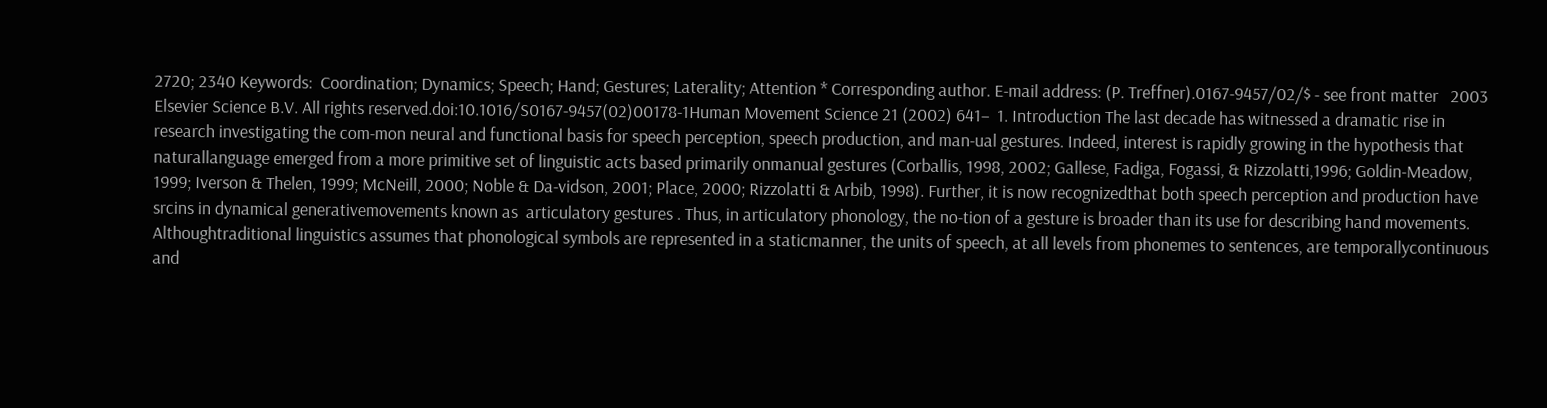2720; 2340 Keywords:  Coordination; Dynamics; Speech; Hand; Gestures; Laterality; Attention * Corresponding author. E-mail address: (P. Treffner).0167-9457/02/$ - see front matter   2003 Elsevier Science B.V. All rights reserved.doi:10.1016/S0167-9457(02)00178-1Human Movement Science 21 (2002) 641–  1. Introduction The last decade has witnessed a dramatic rise in research investigating the com-mon neural and functional basis for speech perception, speech production, and man-ual gestures. Indeed, interest is rapidly growing in the hypothesis that naturallanguage emerged from a more primitive set of linguistic acts based primarily onmanual gestures (Corballis, 1998, 2002; Gallese, Fadiga, Fogassi, & Rizzolatti,1996; Goldin-Meadow, 1999; Iverson & Thelen, 1999; McNeill, 2000; Noble & Da-vidson, 2001; Place, 2000; Rizzolatti & Arbib, 1998). Further, it is now recognizedthat both speech perception and production have srcins in dynamical generativemovements known as  articulatory gestures . Thus, in articulatory phonology, the no-tion of a gesture is broader than its use for describing hand movements. Althoughtraditional linguistics assumes that phonological symbols are represented in a staticmanner, the units of speech, at all levels from phonemes to sentences, are temporallycontinuous and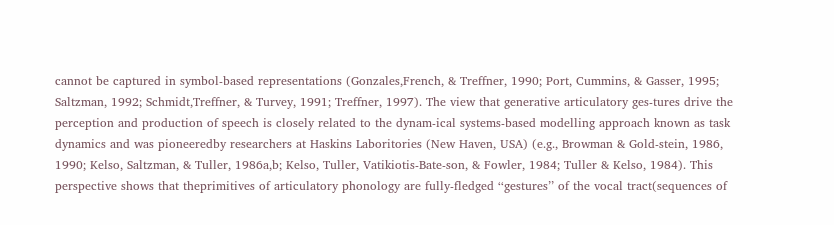cannot be captured in symbol-based representations (Gonzales,French, & Treffner, 1990; Port, Cummins, & Gasser, 1995; Saltzman, 1992; Schmidt,Treffner, & Turvey, 1991; Treffner, 1997). The view that generative articulatory ges-tures drive the perception and production of speech is closely related to the dynam-ical systems-based modelling approach known as task dynamics and was pioneeredby researchers at Haskins Laboritories (New Haven, USA) (e.g., Browman & Gold-stein, 1986, 1990; Kelso, Saltzman, & Tuller, 1986a,b; Kelso, Tuller, Vatikiotis-Bate-son, & Fowler, 1984; Tuller & Kelso, 1984). This perspective shows that theprimitives of articulatory phonology are fully-fledged ‘‘gestures’’ of the vocal tract(sequences of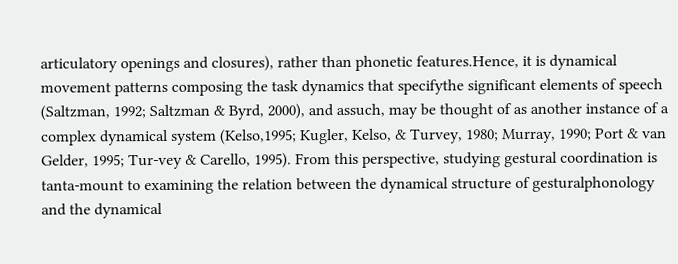articulatory openings and closures), rather than phonetic features.Hence, it is dynamical movement patterns composing the task dynamics that specifythe significant elements of speech (Saltzman, 1992; Saltzman & Byrd, 2000), and assuch, may be thought of as another instance of a complex dynamical system (Kelso,1995; Kugler, Kelso, & Turvey, 1980; Murray, 1990; Port & van Gelder, 1995; Tur-vey & Carello, 1995). From this perspective, studying gestural coordination is tanta-mount to examining the relation between the dynamical structure of gesturalphonology and the dynamical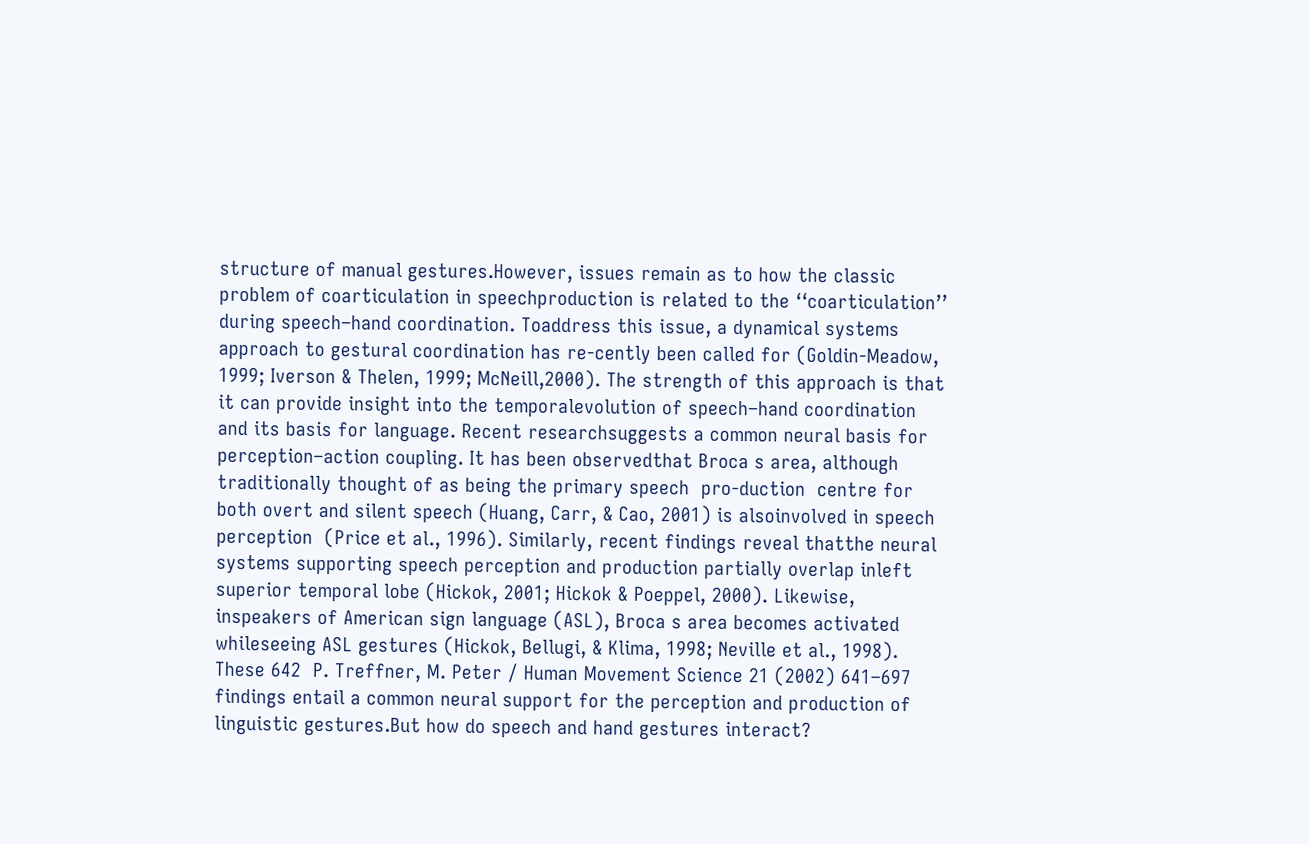structure of manual gestures.However, issues remain as to how the classic problem of coarticulation in speechproduction is related to the ‘‘coarticulation’’ during speech–hand coordination. Toaddress this issue, a dynamical systems approach to gestural coordination has re-cently been called for (Goldin-Meadow, 1999; Iverson & Thelen, 1999; McNeill,2000). The strength of this approach is that it can provide insight into the temporalevolution of speech–hand coordination and its basis for language. Recent researchsuggests a common neural basis for perception–action coupling. It has been observedthat Broca s area, although traditionally thought of as being the primary speech  pro-duction  centre for both overt and silent speech (Huang, Carr, & Cao, 2001) is alsoinvolved in speech  perception  (Price et al., 1996). Similarly, recent findings reveal thatthe neural systems supporting speech perception and production partially overlap inleft superior temporal lobe (Hickok, 2001; Hickok & Poeppel, 2000). Likewise, inspeakers of American sign language (ASL), Broca s area becomes activated whileseeing ASL gestures (Hickok, Bellugi, & Klima, 1998; Neville et al., 1998). These 642  P. Treffner, M. Peter / Human Movement Science 21 (2002) 641–697   findings entail a common neural support for the perception and production of linguistic gestures.But how do speech and hand gestures interact?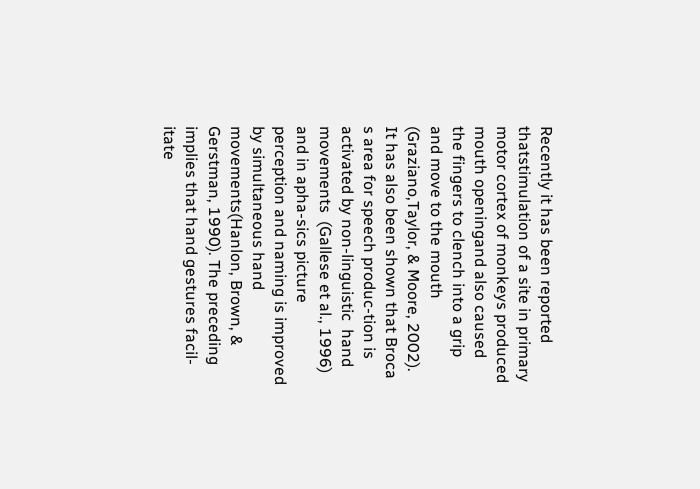Recently it has been reported thatstimulation of a site in primary motor cortex of monkeys produced mouth openingand also caused the fingers to clench into a grip and move to the mouth (Graziano,Taylor, & Moore, 2002). It has also been shown that Broca s area for speech produc-tion is activated by non-linguistic  hand movements  (Gallese et al., 1996) and in apha-sics picture perception and naming is improved by simultaneous hand movements(Hanlon, Brown, & Gerstman, 1990). The preceding implies that hand gestures facil-itate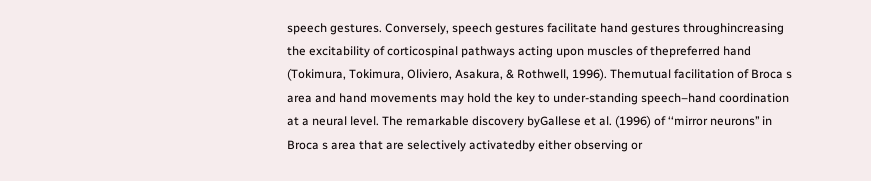speech gestures. Conversely, speech gestures facilitate hand gestures throughincreasing the excitability of corticospinal pathways acting upon muscles of thepreferred hand (Tokimura, Tokimura, Oliviero, Asakura, & Rothwell, 1996). Themutual facilitation of Broca s area and hand movements may hold the key to under-standing speech–hand coordination at a neural level. The remarkable discovery byGallese et al. (1996) of ‘‘mirror neurons’’ in Broca s area that are selectively activatedby either observing or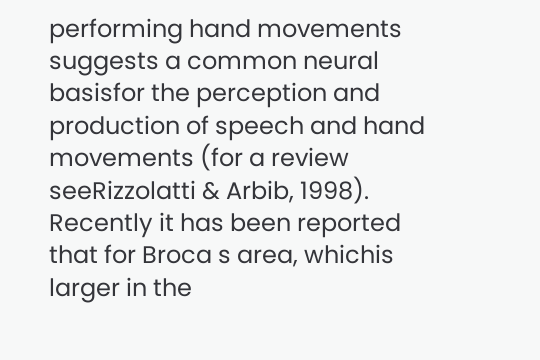performing hand movements suggests a common neural basisfor the perception and production of speech and hand movements (for a review seeRizzolatti & Arbib, 1998). Recently it has been reported that for Broca s area, whichis larger in the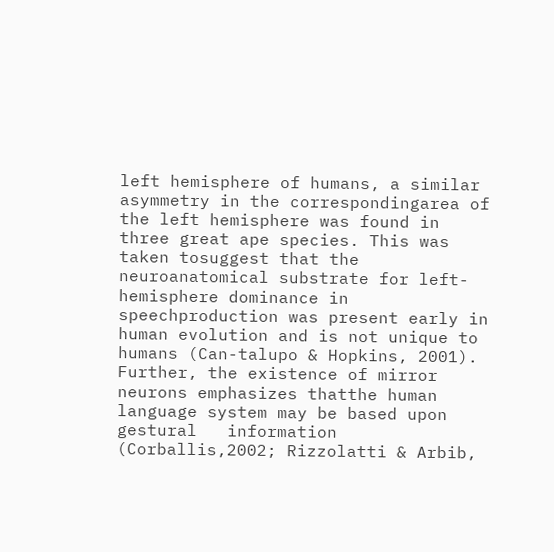left hemisphere of humans, a similar asymmetry in the correspondingarea of the left hemisphere was found in three great ape species. This was taken tosuggest that the neuroanatomical substrate for left-hemisphere dominance in speechproduction was present early in human evolution and is not unique to humans (Can-talupo & Hopkins, 2001). Further, the existence of mirror neurons emphasizes thatthe human language system may be based upon  gestural   information (Corballis,2002; Rizzolatti & Arbib,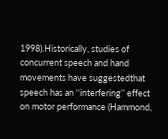1998).Historically, studies of concurrent speech and hand movements have suggestedthat speech has an ‘‘interfering’’ effect on motor performance (Hammond,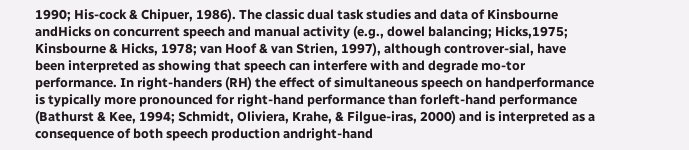1990; His-cock & Chipuer, 1986). The classic dual task studies and data of Kinsbourne andHicks on concurrent speech and manual activity (e.g., dowel balancing; Hicks,1975; Kinsbourne & Hicks, 1978; van Hoof & van Strien, 1997), although controver-sial, have been interpreted as showing that speech can interfere with and degrade mo-tor performance. In right-handers (RH) the effect of simultaneous speech on handperformance is typically more pronounced for right-hand performance than forleft-hand performance (Bathurst & Kee, 1994; Schmidt, Oliviera, Krahe, & Filgue-iras, 2000) and is interpreted as a consequence of both speech production andright-hand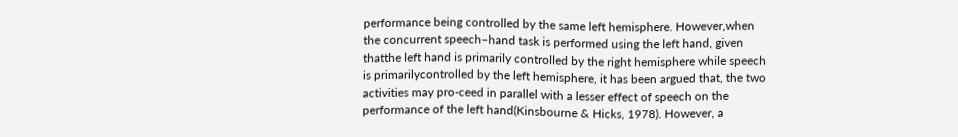performance being controlled by the same left hemisphere. However,when the concurrent speech–hand task is performed using the left hand, given thatthe left hand is primarily controlled by the right hemisphere while speech is primarilycontrolled by the left hemisphere, it has been argued that, the two activities may pro-ceed in parallel with a lesser effect of speech on the performance of the left hand(Kinsbourne & Hicks, 1978). However, a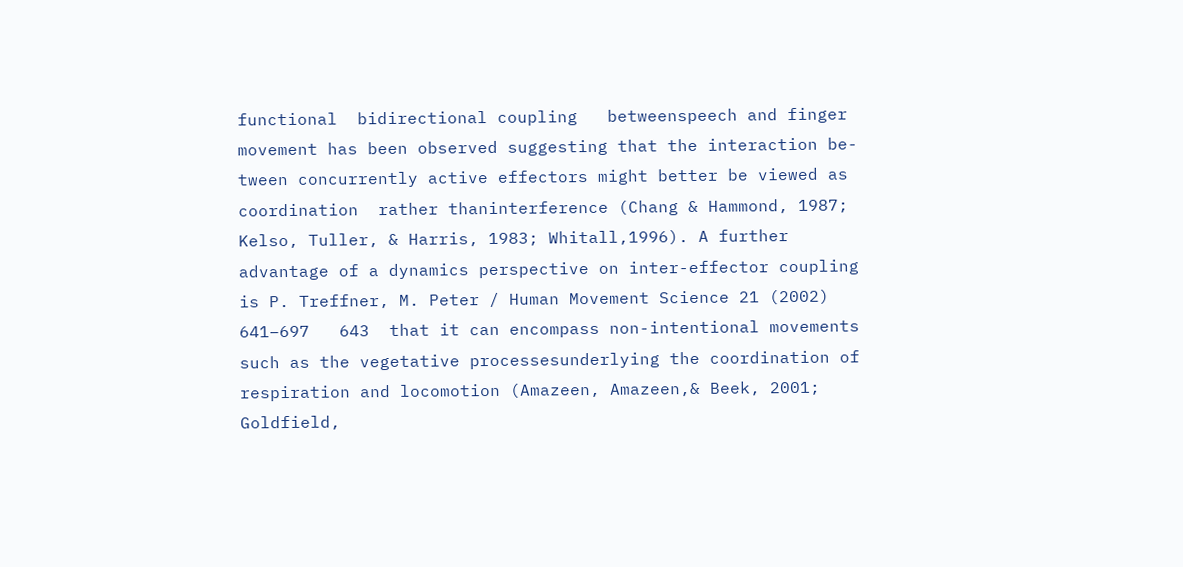functional  bidirectional coupling   betweenspeech and finger movement has been observed suggesting that the interaction be-tween concurrently active effectors might better be viewed as  coordination  rather thaninterference (Chang & Hammond, 1987; Kelso, Tuller, & Harris, 1983; Whitall,1996). A further advantage of a dynamics perspective on inter-effector coupling is P. Treffner, M. Peter / Human Movement Science 21 (2002) 641–697   643  that it can encompass non-intentional movements such as the vegetative processesunderlying the coordination of respiration and locomotion (Amazeen, Amazeen,& Beek, 2001; Goldfield,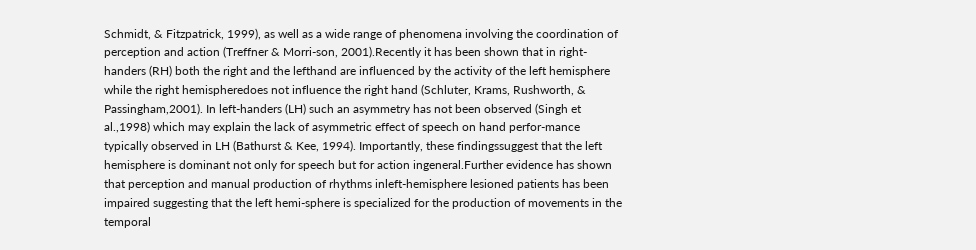Schmidt, & Fitzpatrick, 1999), as well as a wide range of phenomena involving the coordination of perception and action (Treffner & Morri-son, 2001).Recently it has been shown that in right-handers (RH) both the right and the lefthand are influenced by the activity of the left hemisphere while the right hemispheredoes not influence the right hand (Schluter, Krams, Rushworth, & Passingham,2001). In left-handers (LH) such an asymmetry has not been observed (Singh et al.,1998) which may explain the lack of asymmetric effect of speech on hand perfor-mance typically observed in LH (Bathurst & Kee, 1994). Importantly, these findingssuggest that the left hemisphere is dominant not only for speech but for action ingeneral.Further evidence has shown that perception and manual production of rhythms inleft-hemisphere lesioned patients has been impaired suggesting that the left hemi-sphere is specialized for the production of movements in the temporal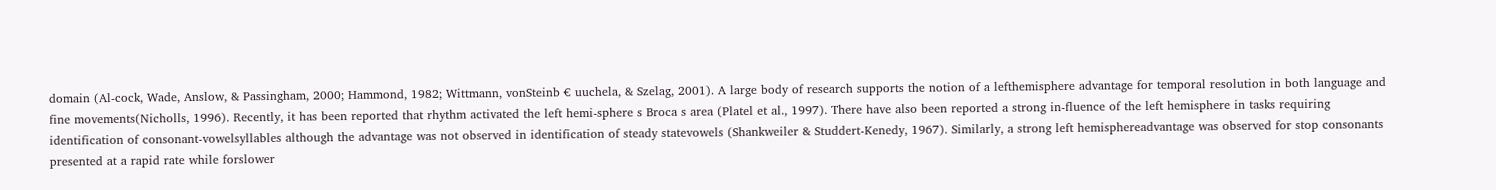domain (Al-cock, Wade, Anslow, & Passingham, 2000; Hammond, 1982; Wittmann, vonSteinb € uuchela, & Szelag, 2001). A large body of research supports the notion of a lefthemisphere advantage for temporal resolution in both language and fine movements(Nicholls, 1996). Recently, it has been reported that rhythm activated the left hemi-sphere s Broca s area (Platel et al., 1997). There have also been reported a strong in-fluence of the left hemisphere in tasks requiring identification of consonant-vowelsyllables although the advantage was not observed in identification of steady statevowels (Shankweiler & Studdert-Kenedy, 1967). Similarly, a strong left hemisphereadvantage was observed for stop consonants presented at a rapid rate while forslower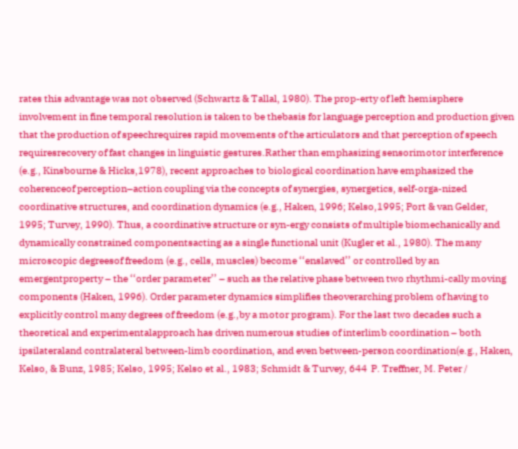rates this advantage was not observed (Schwartz & Tallal, 1980). The prop-erty of left hemisphere involvement in fine temporal resolution is taken to be thebasis for language perception and production given that the production of speechrequires rapid movements of the articulators and that perception of speech requiresrecovery of fast changes in linguistic gestures.Rather than emphasizing sensorimotor interference (e.g., Kinsbourne & Hicks,1978), recent approaches to biological coordination have emphasized the coherenceof perception–action coupling via the concepts of synergies, synergetics, self-orga-nized coordinative structures, and coordination dynamics (e.g., Haken, 1996; Kelso,1995; Port & van Gelder, 1995; Turvey, 1990). Thus, a coordinative structure or syn-ergy consists of multiple biomechanically and dynamically constrained componentsacting as a single functional unit (Kugler et al., 1980). The many microscopic degreesof freedom (e.g., cells, muscles) become ‘‘enslaved’’ or controlled by an emergentproperty – the ‘‘order parameter’’ – such as the relative phase between two rhythmi-cally moving components (Haken, 1996). Order parameter dynamics simplifies theoverarching problem of having to explicitly control many degrees of freedom (e.g.,by a motor program). For the last two decades such a theoretical and experimentalapproach has driven numerous studies of interlimb coordination – both ipsilateraland contralateral between-limb coordination, and even between-person coordination(e.g., Haken, Kelso, & Bunz, 1985; Kelso, 1995; Kelso et al., 1983; Schmidt & Turvey, 644  P. Treffner, M. Peter /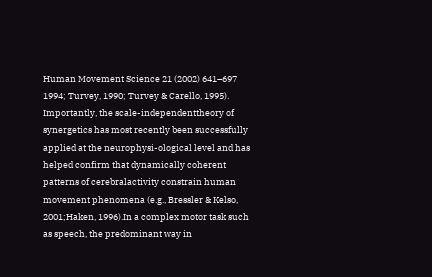Human Movement Science 21 (2002) 641–697   1994; Turvey, 1990; Turvey & Carello, 1995). Importantly, the scale-independenttheory of synergetics has most recently been successfully applied at the neurophysi-ological level and has helped confirm that dynamically coherent patterns of cerebralactivity constrain human movement phenomena (e.g., Bressler & Kelso, 2001;Haken, 1996).In a complex motor task such as speech, the predominant way in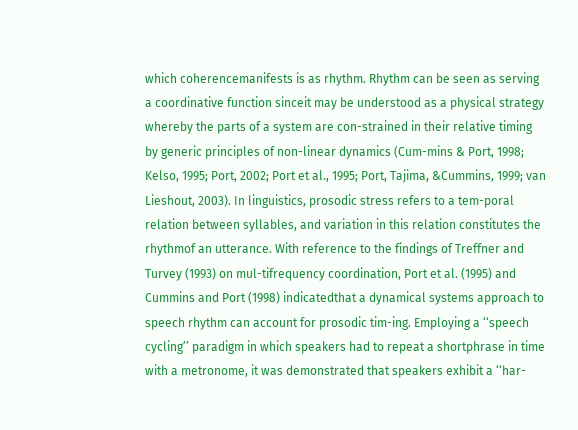which coherencemanifests is as rhythm. Rhythm can be seen as serving a coordinative function sinceit may be understood as a physical strategy whereby the parts of a system are con-strained in their relative timing by generic principles of non-linear dynamics (Cum-mins & Port, 1998; Kelso, 1995; Port, 2002; Port et al., 1995; Port, Tajima, &Cummins, 1999; van Lieshout, 2003). In linguistics, prosodic stress refers to a tem-poral relation between syllables, and variation in this relation constitutes the rhythmof an utterance. With reference to the findings of Treffner and Turvey (1993) on mul-tifrequency coordination, Port et al. (1995) and Cummins and Port (1998) indicatedthat a dynamical systems approach to speech rhythm can account for prosodic tim-ing. Employing a ‘‘speech cycling’’ paradigm in which speakers had to repeat a shortphrase in time with a metronome, it was demonstrated that speakers exhibit a ‘‘har-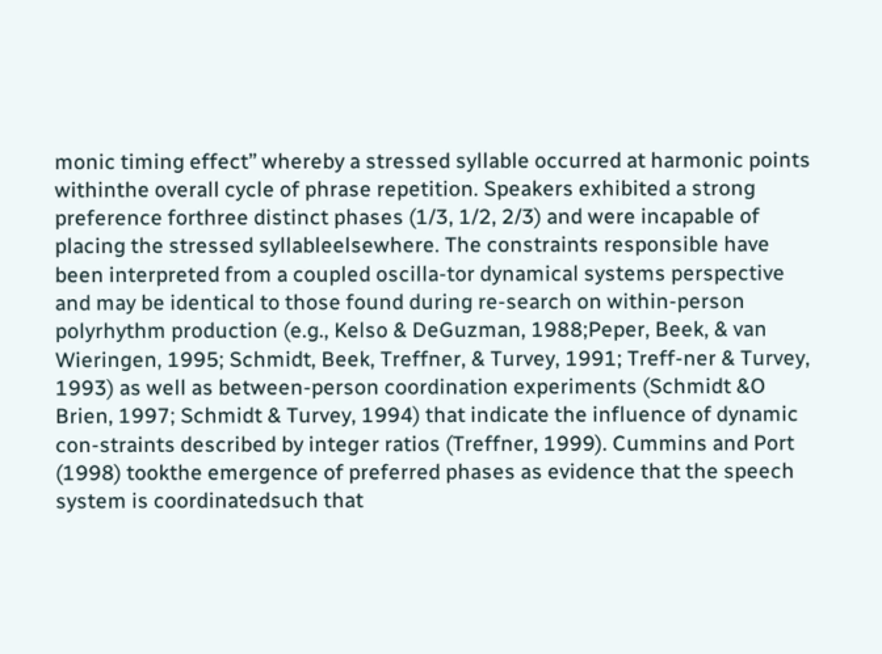monic timing effect’’ whereby a stressed syllable occurred at harmonic points withinthe overall cycle of phrase repetition. Speakers exhibited a strong preference forthree distinct phases (1/3, 1/2, 2/3) and were incapable of placing the stressed syllableelsewhere. The constraints responsible have been interpreted from a coupled oscilla-tor dynamical systems perspective and may be identical to those found during re-search on within-person polyrhythm production (e.g., Kelso & DeGuzman, 1988;Peper, Beek, & van Wieringen, 1995; Schmidt, Beek, Treffner, & Turvey, 1991; Treff-ner & Turvey, 1993) as well as between-person coordination experiments (Schmidt &O Brien, 1997; Schmidt & Turvey, 1994) that indicate the influence of dynamic con-straints described by integer ratios (Treffner, 1999). Cummins and Port (1998) tookthe emergence of preferred phases as evidence that the speech system is coordinatedsuch that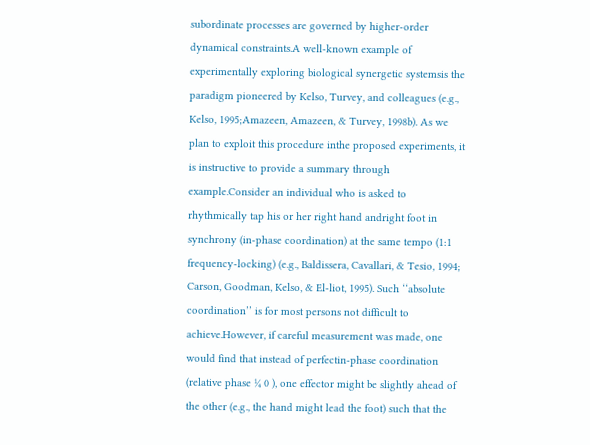subordinate processes are governed by higher-order dynamical constraints.A well-known example of experimentally exploring biological synergetic systemsis the paradigm pioneered by Kelso, Turvey, and colleagues (e.g., Kelso, 1995;Amazeen, Amazeen, & Turvey, 1998b). As we plan to exploit this procedure inthe proposed experiments, it is instructive to provide a summary through example.Consider an individual who is asked to rhythmically tap his or her right hand andright foot in synchrony (in-phase coordination) at the same tempo (1:1 frequency-locking) (e.g., Baldissera, Cavallari, & Tesio, 1994; Carson, Goodman, Kelso, & El-liot, 1995). Such ‘‘absolute coordination’’ is for most persons not difficult to achieve.However, if careful measurement was made, one would find that instead of perfectin-phase coordination (relative phase ¼ 0 ), one effector might be slightly ahead of the other (e.g., the hand might lead the foot) such that the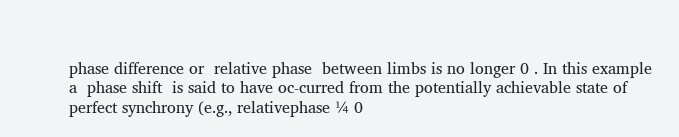phase difference or  relative phase  between limbs is no longer 0 . In this example a  phase shift  is said to have oc-curred from the potentially achievable state of perfect synchrony (e.g., relativephase ¼ 0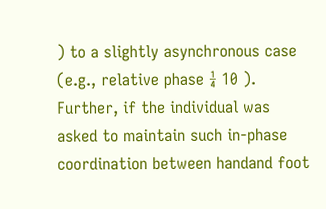) to a slightly asynchronous case (e.g., relative phase ¼ 10 ). Further, if the individual was asked to maintain such in-phase coordination between handand foot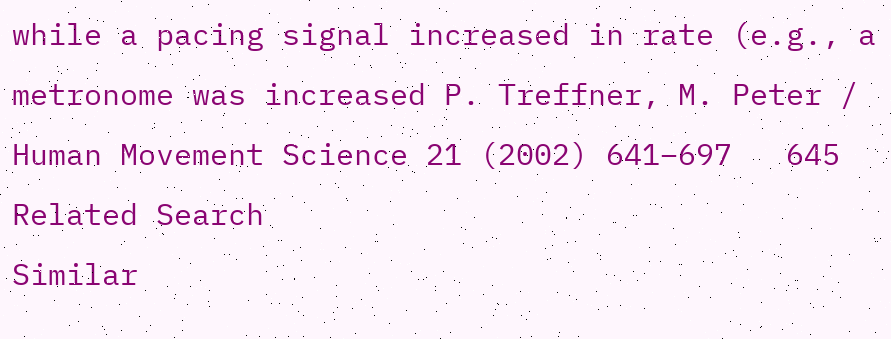while a pacing signal increased in rate (e.g., a metronome was increased P. Treffner, M. Peter / Human Movement Science 21 (2002) 641–697   645
Related Search
Similar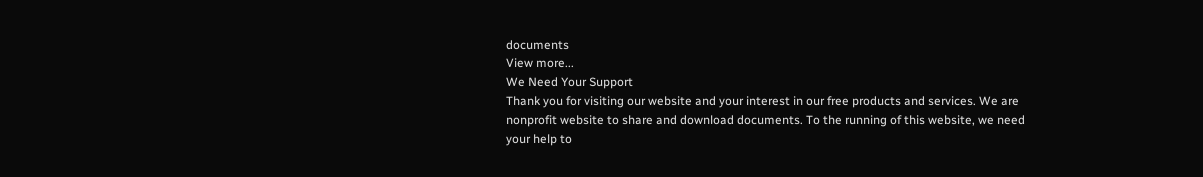documents
View more...
We Need Your Support
Thank you for visiting our website and your interest in our free products and services. We are nonprofit website to share and download documents. To the running of this website, we need your help to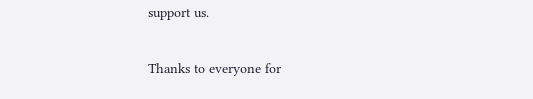support us.

Thanks to everyone for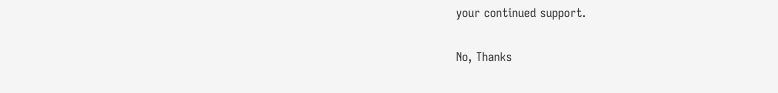your continued support.

No, Thanks